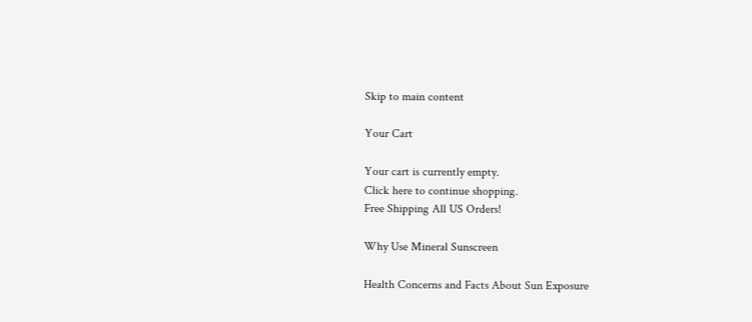Skip to main content

Your Cart

Your cart is currently empty.
Click here to continue shopping.
Free Shipping All US Orders!

Why Use Mineral Sunscreen

Health Concerns and Facts About Sun Exposure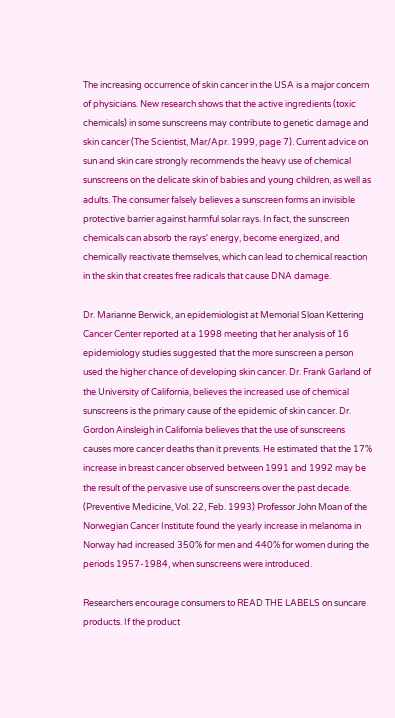The increasing occurrence of skin cancer in the USA is a major concern of physicians. New research shows that the active ingredients (toxic chemicals) in some sunscreens may contribute to genetic damage and skin cancer (The Scientist, Mar/Apr. 1999, page 7). Current advice on sun and skin care strongly recommends the heavy use of chemical sunscreens on the delicate skin of babies and young children, as well as adults. The consumer falsely believes a sunscreen forms an invisible protective barrier against harmful solar rays. In fact, the sunscreen chemicals can absorb the rays' energy, become energized, and chemically reactivate themselves, which can lead to chemical reaction in the skin that creates free radicals that cause DNA damage.

Dr. Marianne Berwick, an epidemiologist at Memorial Sloan Kettering Cancer Center reported at a 1998 meeting that her analysis of 16 epidemiology studies suggested that the more sunscreen a person used the higher chance of developing skin cancer. Dr. Frank Garland of the University of California, believes the increased use of chemical sunscreens is the primary cause of the epidemic of skin cancer. Dr. Gordon Ainsleigh in California believes that the use of sunscreens causes more cancer deaths than it prevents. He estimated that the 17% increase in breast cancer observed between 1991 and 1992 may be the result of the pervasive use of sunscreens over the past decade. (Preventive Medicine, Vol. 22, Feb. 1993) Professor John Moan of the Norwegian Cancer Institute found the yearly increase in melanoma in Norway had increased 350% for men and 440% for women during the periods 1957-1984, when sunscreens were introduced.

Researchers encourage consumers to READ THE LABELS on suncare products. If the product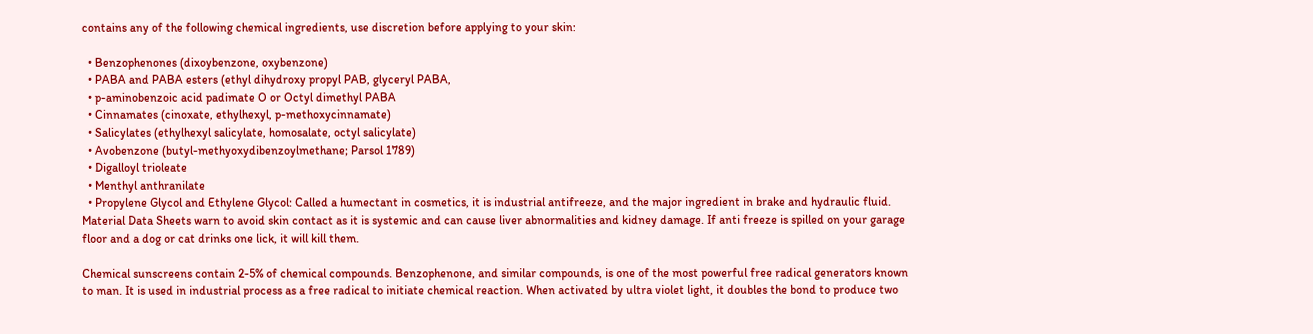contains any of the following chemical ingredients, use discretion before applying to your skin:

  • Benzophenones (dixoybenzone, oxybenzone)
  • PABA and PABA esters (ethyl dihydroxy propyl PAB, glyceryl PABA,
  • p-aminobenzoic acid padimate O or Octyl dimethyl PABA
  • Cinnamates (cinoxate, ethylhexyl, p-methoxycinnamate)
  • Salicylates (ethylhexyl salicylate, homosalate, octyl salicylate)
  • Avobenzone (butyl-methyoxydibenzoylmethane; Parsol 1789)
  • Digalloyl trioleate
  • Menthyl anthranilate
  • Propylene Glycol and Ethylene Glycol: Called a humectant in cosmetics, it is industrial antifreeze, and the major ingredient in brake and hydraulic fluid. Material Data Sheets warn to avoid skin contact as it is systemic and can cause liver abnormalities and kidney damage. If anti freeze is spilled on your garage floor and a dog or cat drinks one lick, it will kill them.

Chemical sunscreens contain 2-5% of chemical compounds. Benzophenone, and similar compounds, is one of the most powerful free radical generators known to man. It is used in industrial process as a free radical to initiate chemical reaction. When activated by ultra violet light, it doubles the bond to produce two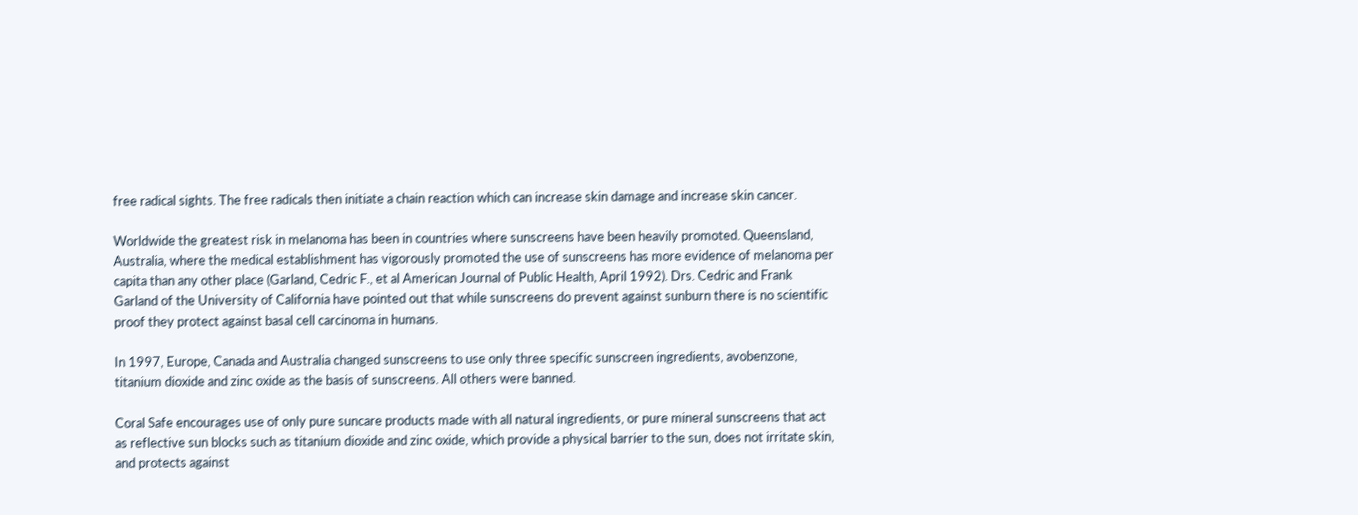free radical sights. The free radicals then initiate a chain reaction which can increase skin damage and increase skin cancer.

Worldwide the greatest risk in melanoma has been in countries where sunscreens have been heavily promoted. Queensland, Australia, where the medical establishment has vigorously promoted the use of sunscreens has more evidence of melanoma per capita than any other place (Garland, Cedric F., et al American Journal of Public Health, April 1992). Drs. Cedric and Frank Garland of the University of California have pointed out that while sunscreens do prevent against sunburn there is no scientific proof they protect against basal cell carcinoma in humans.

In 1997, Europe, Canada and Australia changed sunscreens to use only three specific sunscreen ingredients, avobenzone, titanium dioxide and zinc oxide as the basis of sunscreens. All others were banned.

Coral Safe encourages use of only pure suncare products made with all natural ingredients, or pure mineral sunscreens that act as reflective sun blocks such as titanium dioxide and zinc oxide, which provide a physical barrier to the sun, does not irritate skin, and protects against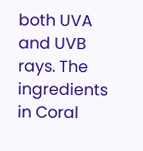both UVA and UVB rays. The ingredients in Coral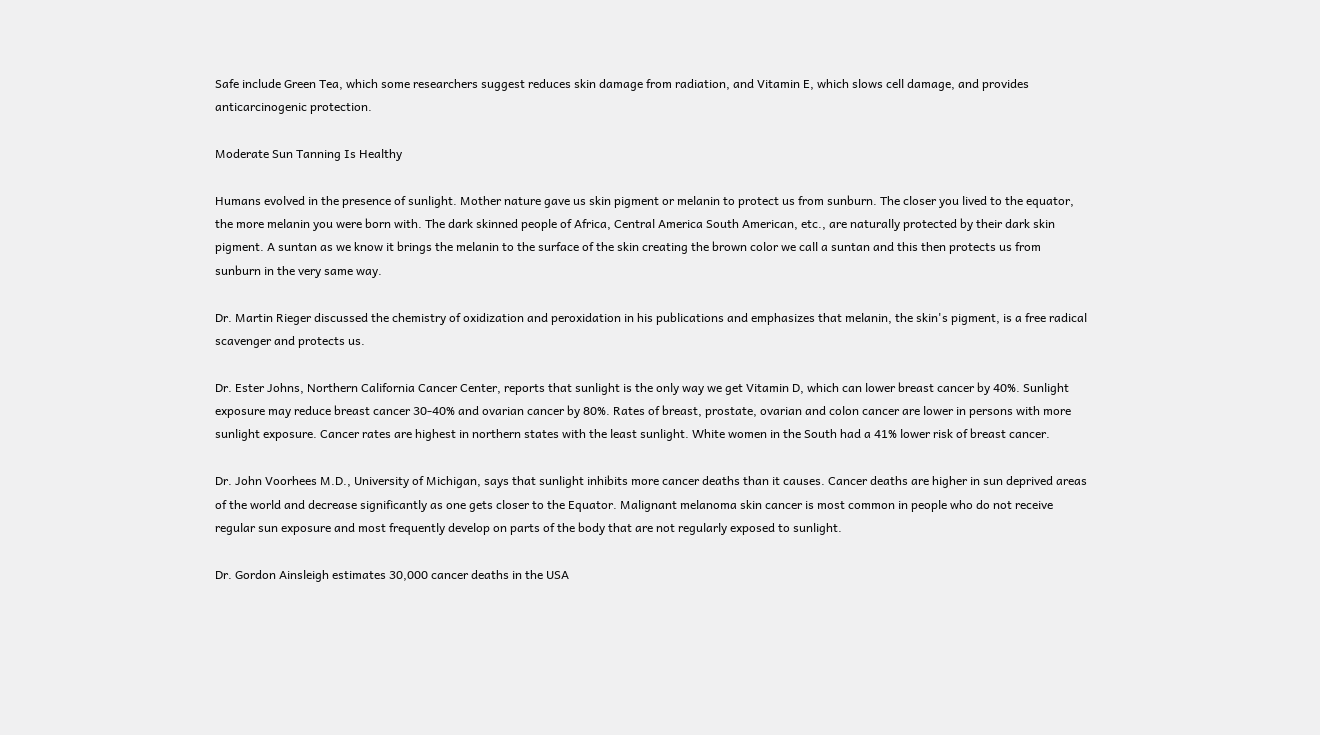Safe include Green Tea, which some researchers suggest reduces skin damage from radiation, and Vitamin E, which slows cell damage, and provides anticarcinogenic protection.

Moderate Sun Tanning Is Healthy

Humans evolved in the presence of sunlight. Mother nature gave us skin pigment or melanin to protect us from sunburn. The closer you lived to the equator, the more melanin you were born with. The dark skinned people of Africa, Central America South American, etc., are naturally protected by their dark skin pigment. A suntan as we know it brings the melanin to the surface of the skin creating the brown color we call a suntan and this then protects us from sunburn in the very same way.

Dr. Martin Rieger discussed the chemistry of oxidization and peroxidation in his publications and emphasizes that melanin, the skin's pigment, is a free radical scavenger and protects us.

Dr. Ester Johns, Northern California Cancer Center, reports that sunlight is the only way we get Vitamin D, which can lower breast cancer by 40%. Sunlight exposure may reduce breast cancer 30-40% and ovarian cancer by 80%. Rates of breast, prostate, ovarian and colon cancer are lower in persons with more sunlight exposure. Cancer rates are highest in northern states with the least sunlight. White women in the South had a 41% lower risk of breast cancer.

Dr. John Voorhees M.D., University of Michigan, says that sunlight inhibits more cancer deaths than it causes. Cancer deaths are higher in sun deprived areas of the world and decrease significantly as one gets closer to the Equator. Malignant melanoma skin cancer is most common in people who do not receive regular sun exposure and most frequently develop on parts of the body that are not regularly exposed to sunlight.

Dr. Gordon Ainsleigh estimates 30,000 cancer deaths in the USA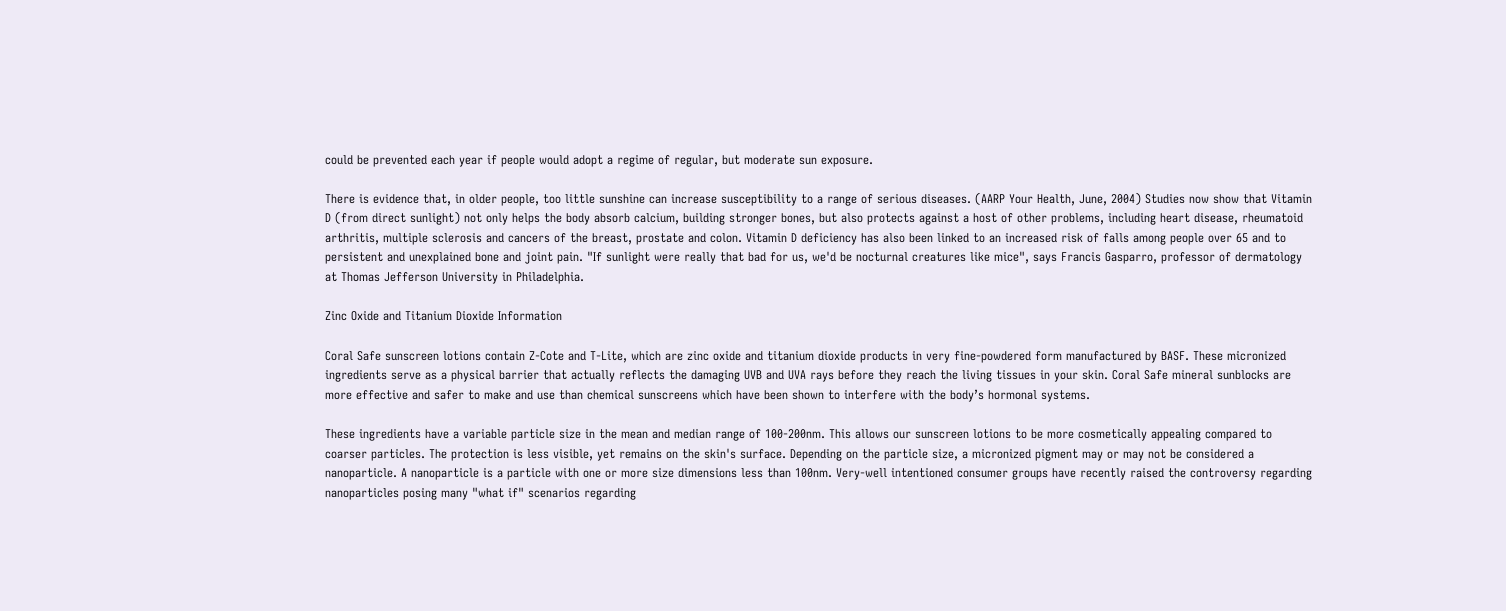could be prevented each year if people would adopt a regime of regular, but moderate sun exposure.

There is evidence that, in older people, too little sunshine can increase susceptibility to a range of serious diseases. (AARP Your Health, June, 2004) Studies now show that Vitamin D (from direct sunlight) not only helps the body absorb calcium, building stronger bones, but also protects against a host of other problems, including heart disease, rheumatoid arthritis, multiple sclerosis and cancers of the breast, prostate and colon. Vitamin D deficiency has also been linked to an increased risk of falls among people over 65 and to persistent and unexplained bone and joint pain. "If sunlight were really that bad for us, we'd be nocturnal creatures like mice", says Francis Gasparro, professor of dermatology at Thomas Jefferson University in Philadelphia.

Zinc Oxide and Titanium Dioxide Information

Coral Safe sunscreen lotions contain Z-Cote and T-Lite, which are zinc oxide and titanium dioxide products in very fine-powdered form manufactured by BASF. These micronized ingredients serve as a physical barrier that actually reflects the damaging UVB and UVA rays before they reach the living tissues in your skin. Coral Safe mineral sunblocks are more effective and safer to make and use than chemical sunscreens which have been shown to interfere with the body’s hormonal systems.

These ingredients have a variable particle size in the mean and median range of 100-200nm. This allows our sunscreen lotions to be more cosmetically appealing compared to coarser particles. The protection is less visible, yet remains on the skin's surface. Depending on the particle size, a micronized pigment may or may not be considered a nanoparticle. A nanoparticle is a particle with one or more size dimensions less than 100nm. Very-well intentioned consumer groups have recently raised the controversy regarding nanoparticles posing many "what if" scenarios regarding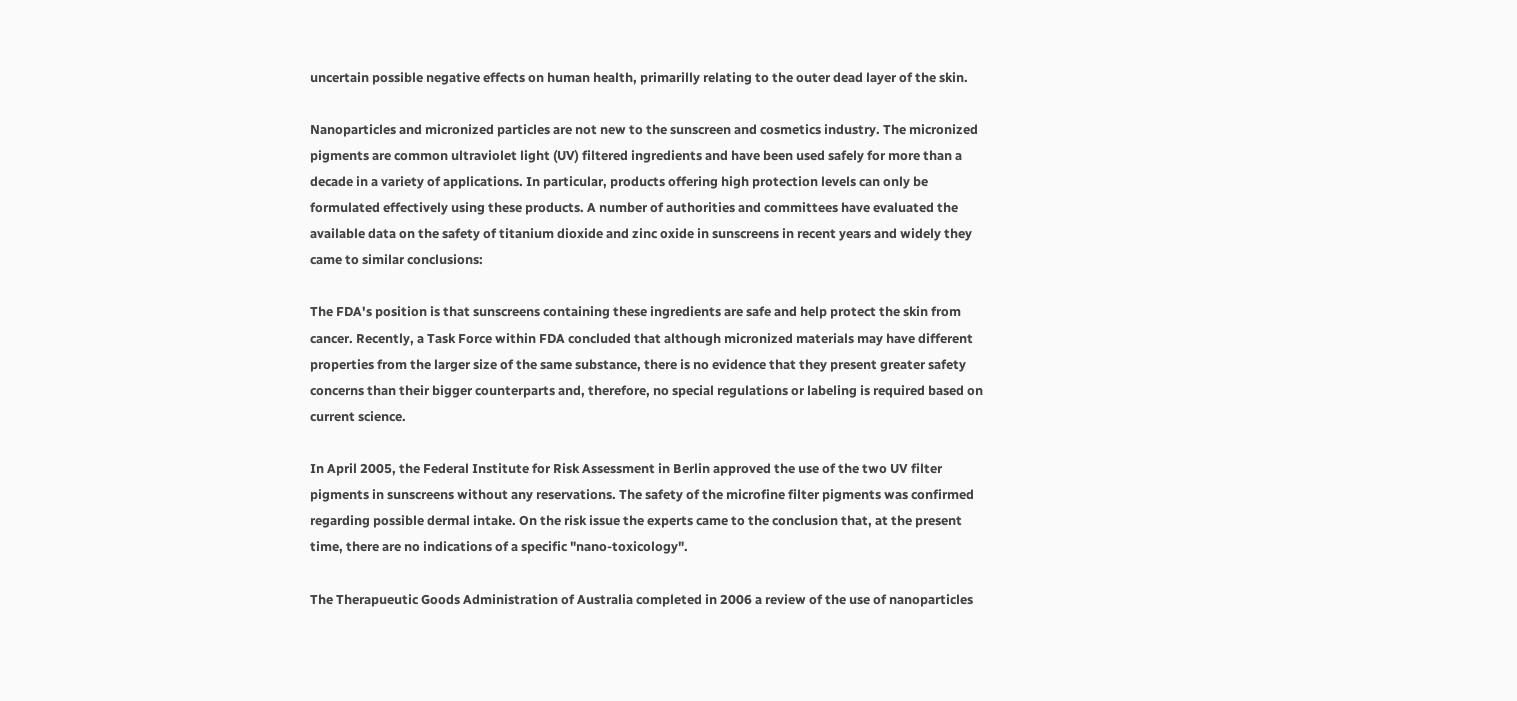uncertain possible negative effects on human health, primarilly relating to the outer dead layer of the skin.

Nanoparticles and micronized particles are not new to the sunscreen and cosmetics industry. The micronized pigments are common ultraviolet light (UV) filtered ingredients and have been used safely for more than a decade in a variety of applications. In particular, products offering high protection levels can only be formulated effectively using these products. A number of authorities and committees have evaluated the available data on the safety of titanium dioxide and zinc oxide in sunscreens in recent years and widely they came to similar conclusions:

The FDA's position is that sunscreens containing these ingredients are safe and help protect the skin from cancer. Recently, a Task Force within FDA concluded that although micronized materials may have different properties from the larger size of the same substance, there is no evidence that they present greater safety concerns than their bigger counterparts and, therefore, no special regulations or labeling is required based on current science.

In April 2005, the Federal Institute for Risk Assessment in Berlin approved the use of the two UV filter pigments in sunscreens without any reservations. The safety of the microfine filter pigments was confirmed regarding possible dermal intake. On the risk issue the experts came to the conclusion that, at the present time, there are no indications of a specific "nano-toxicology".

The Therapueutic Goods Administration of Australia completed in 2006 a review of the use of nanoparticles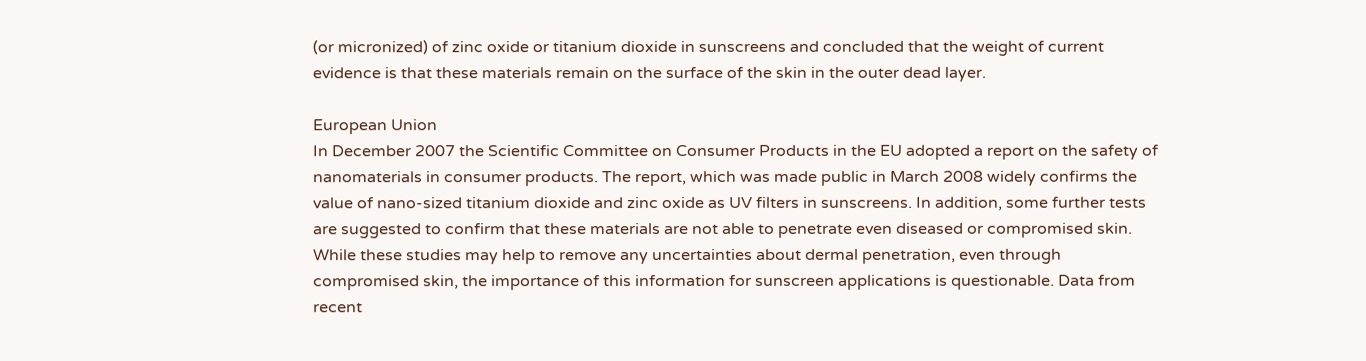(or micronized) of zinc oxide or titanium dioxide in sunscreens and concluded that the weight of current evidence is that these materials remain on the surface of the skin in the outer dead layer.

European Union
In December 2007 the Scientific Committee on Consumer Products in the EU adopted a report on the safety of nanomaterials in consumer products. The report, which was made public in March 2008 widely confirms the value of nano-sized titanium dioxide and zinc oxide as UV filters in sunscreens. In addition, some further tests are suggested to confirm that these materials are not able to penetrate even diseased or compromised skin. While these studies may help to remove any uncertainties about dermal penetration, even through compromised skin, the importance of this information for sunscreen applications is questionable. Data from recent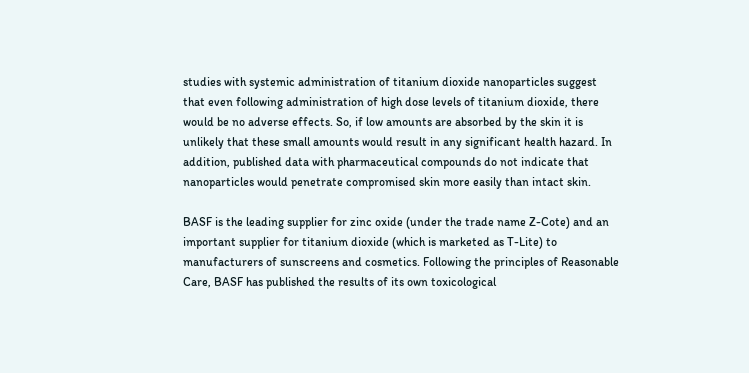studies with systemic administration of titanium dioxide nanoparticles suggest that even following administration of high dose levels of titanium dioxide, there would be no adverse effects. So, if low amounts are absorbed by the skin it is unlikely that these small amounts would result in any significant health hazard. In addition, published data with pharmaceutical compounds do not indicate that nanoparticles would penetrate compromised skin more easily than intact skin.

BASF is the leading supplier for zinc oxide (under the trade name Z-Cote) and an important supplier for titanium dioxide (which is marketed as T-Lite) to manufacturers of sunscreens and cosmetics. Following the principles of Reasonable Care, BASF has published the results of its own toxicological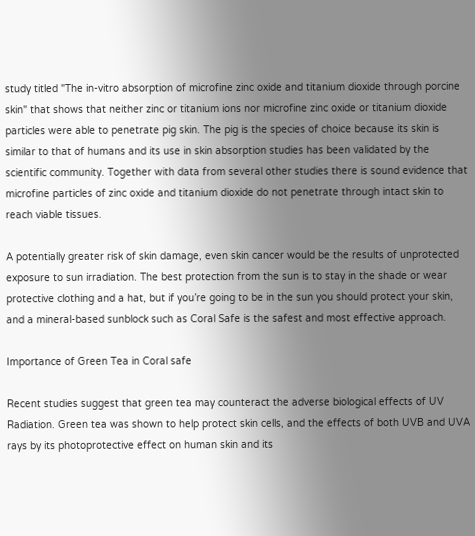study titled "The in-vitro absorption of microfine zinc oxide and titanium dioxide through porcine skin" that shows that neither zinc or titanium ions nor microfine zinc oxide or titanium dioxide particles were able to penetrate pig skin. The pig is the species of choice because its skin is similar to that of humans and its use in skin absorption studies has been validated by the scientific community. Together with data from several other studies there is sound evidence that microfine particles of zinc oxide and titanium dioxide do not penetrate through intact skin to reach viable tissues.

A potentially greater risk of skin damage, even skin cancer would be the results of unprotected exposure to sun irradiation. The best protection from the sun is to stay in the shade or wear protective clothing and a hat, but if you’re going to be in the sun you should protect your skin, and a mineral-based sunblock such as Coral Safe is the safest and most effective approach.

Importance of Green Tea in Coral safe

Recent studies suggest that green tea may counteract the adverse biological effects of UV Radiation. Green tea was shown to help protect skin cells, and the effects of both UVB and UVA rays by its photoprotective effect on human skin and its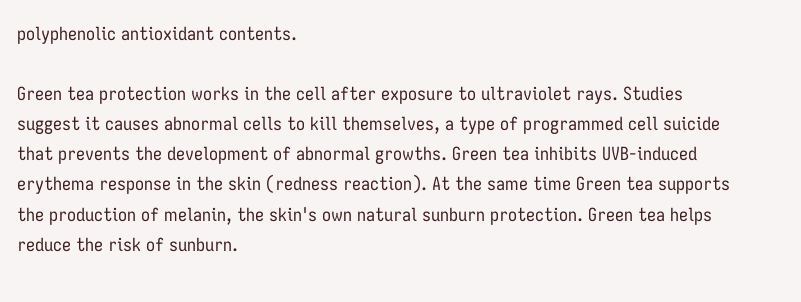polyphenolic antioxidant contents.

Green tea protection works in the cell after exposure to ultraviolet rays. Studies suggest it causes abnormal cells to kill themselves, a type of programmed cell suicide that prevents the development of abnormal growths. Green tea inhibits UVB-induced erythema response in the skin (redness reaction). At the same time Green tea supports the production of melanin, the skin's own natural sunburn protection. Green tea helps reduce the risk of sunburn.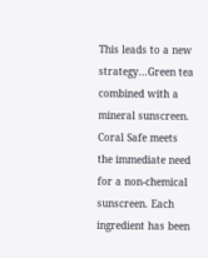This leads to a new strategy...Green tea combined with a mineral sunscreen. Coral Safe meets the immediate need for a non-chemical sunscreen. Each ingredient has been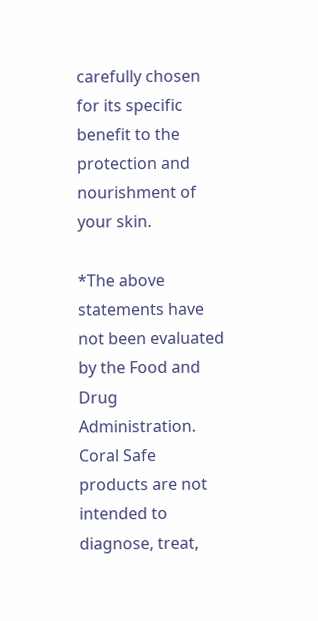carefully chosen for its specific benefit to the protection and nourishment of your skin.

*The above statements have not been evaluated by the Food and Drug Administration. Coral Safe products are not intended to diagnose, treat,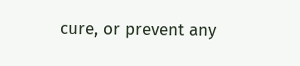cure, or prevent any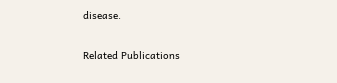disease.

Related Publications